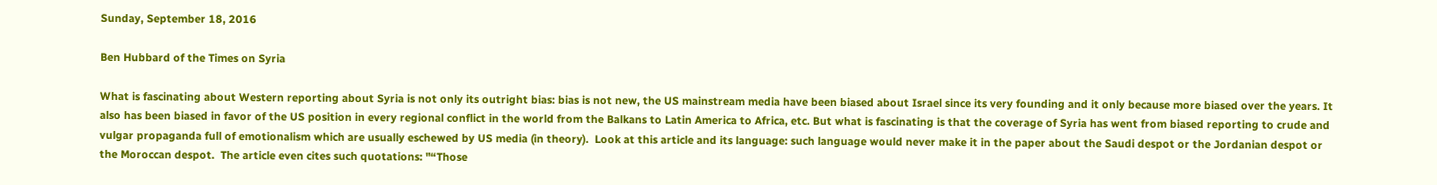Sunday, September 18, 2016

Ben Hubbard of the Times on Syria

What is fascinating about Western reporting about Syria is not only its outright bias: bias is not new, the US mainstream media have been biased about Israel since its very founding and it only because more biased over the years. It also has been biased in favor of the US position in every regional conflict in the world from the Balkans to Latin America to Africa, etc. But what is fascinating is that the coverage of Syria has went from biased reporting to crude and vulgar propaganda full of emotionalism which are usually eschewed by US media (in theory).  Look at this article and its language: such language would never make it in the paper about the Saudi despot or the Jordanian despot or the Moroccan despot.  The article even cites such quotations: "“Those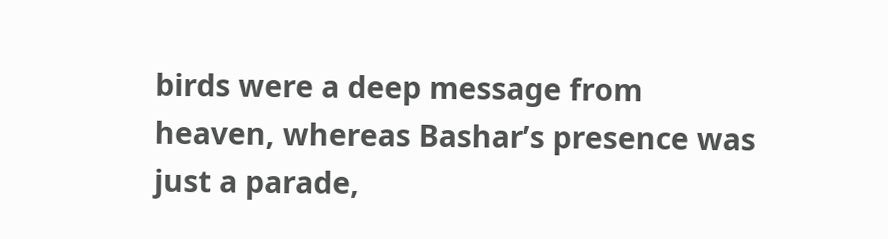birds were a deep message from heaven, whereas Bashar’s presence was just a parade,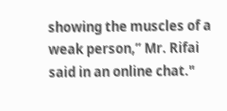showing the muscles of a weak person,” Mr. Rifai said in an online chat."